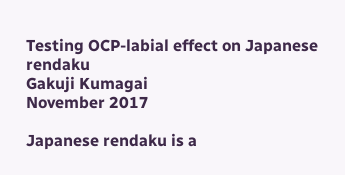Testing OCP-labial effect on Japanese rendaku
Gakuji Kumagai
November 2017

Japanese rendaku is a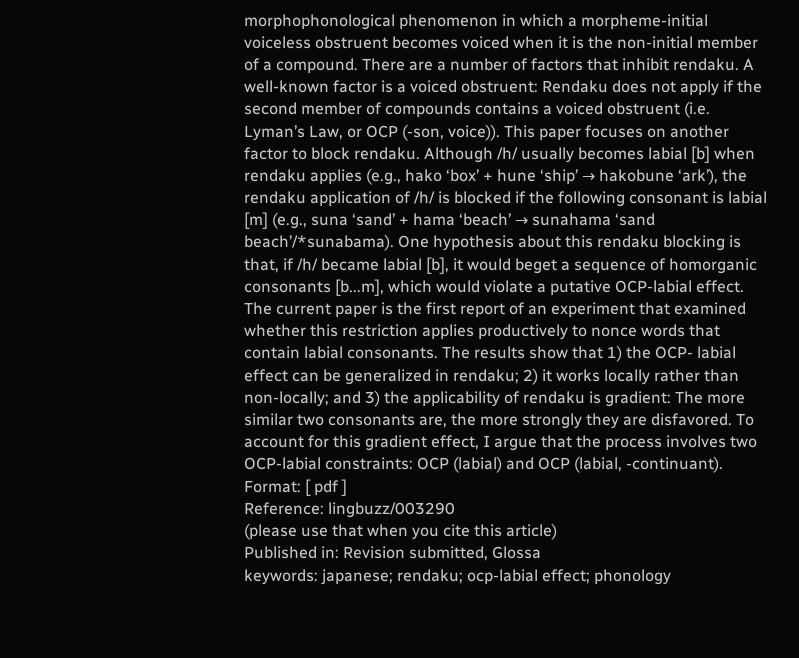morphophonological phenomenon in which a morpheme-initial voiceless obstruent becomes voiced when it is the non-initial member of a compound. There are a number of factors that inhibit rendaku. A well-known factor is a voiced obstruent: Rendaku does not apply if the second member of compounds contains a voiced obstruent (i.e. Lyman’s Law, or OCP (-son, voice)). This paper focuses on another factor to block rendaku. Although /h/ usually becomes labial [b] when rendaku applies (e.g., hako ‘box’ + hune ‘ship’ → hakobune ‘ark’), the rendaku application of /h/ is blocked if the following consonant is labial [m] (e.g., suna ‘sand’ + hama ‘beach’ → sunahama ‘sand beach’/*sunabama). One hypothesis about this rendaku blocking is that, if /h/ became labial [b], it would beget a sequence of homorganic consonants [b...m], which would violate a putative OCP-labial effect. The current paper is the first report of an experiment that examined whether this restriction applies productively to nonce words that contain labial consonants. The results show that 1) the OCP- labial effect can be generalized in rendaku; 2) it works locally rather than non-locally; and 3) the applicability of rendaku is gradient: The more similar two consonants are, the more strongly they are disfavored. To account for this gradient effect, I argue that the process involves two OCP-labial constraints: OCP (labial) and OCP (labial, -continuant).
Format: [ pdf ]
Reference: lingbuzz/003290
(please use that when you cite this article)
Published in: Revision submitted, Glossa
keywords: japanese; rendaku; ocp-labial effect; phonology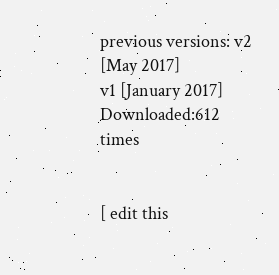previous versions: v2 [May 2017]
v1 [January 2017]
Downloaded:612 times


[ edit this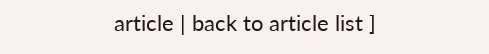article | back to article list ]